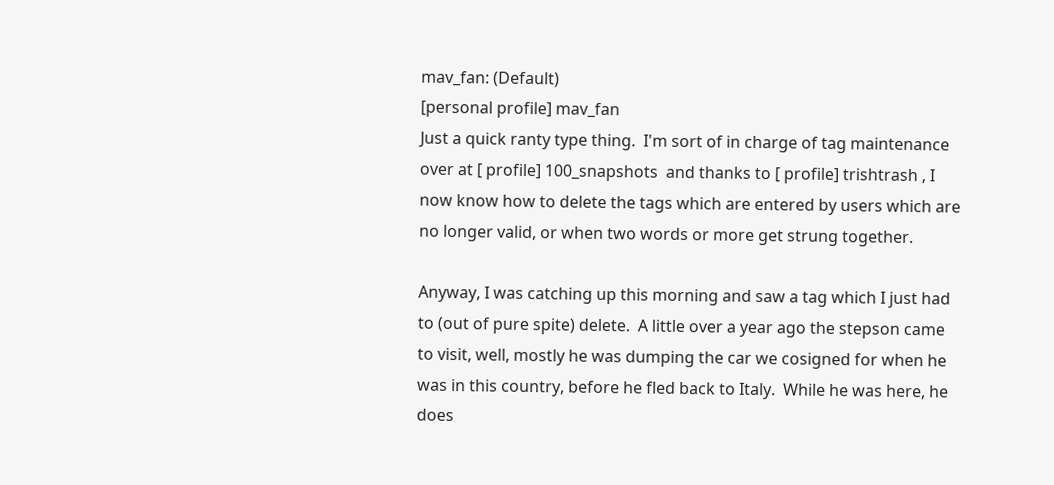mav_fan: (Default)
[personal profile] mav_fan
Just a quick ranty type thing.  I'm sort of in charge of tag maintenance over at [ profile] 100_snapshots  and thanks to [ profile] trishtrash , I now know how to delete the tags which are entered by users which are no longer valid, or when two words or more get strung together.

Anyway, I was catching up this morning and saw a tag which I just had to (out of pure spite) delete.  A little over a year ago the stepson came to visit, well, mostly he was dumping the car we cosigned for when he was in this country, before he fled back to Italy.  While he was here, he does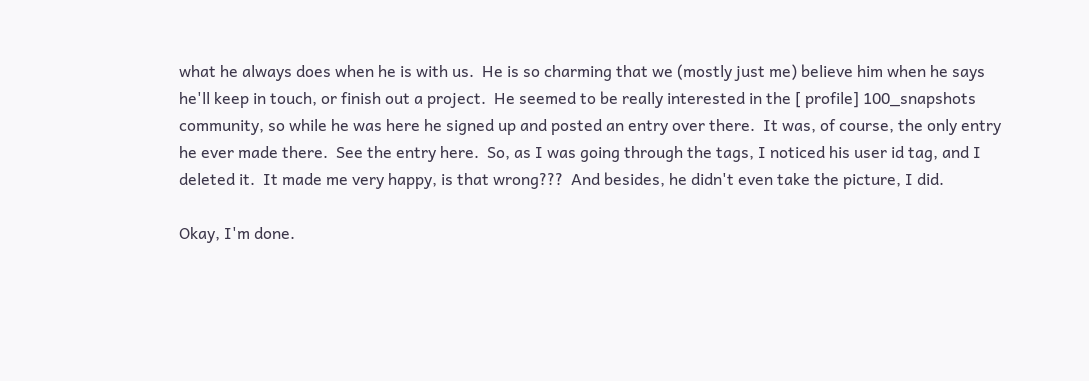what he always does when he is with us.  He is so charming that we (mostly just me) believe him when he says he'll keep in touch, or finish out a project.  He seemed to be really interested in the [ profile] 100_snapshots  community, so while he was here he signed up and posted an entry over there.  It was, of course, the only entry he ever made there.  See the entry here.  So, as I was going through the tags, I noticed his user id tag, and I deleted it.  It made me very happy, is that wrong???  And besides, he didn't even take the picture, I did.

Okay, I'm done.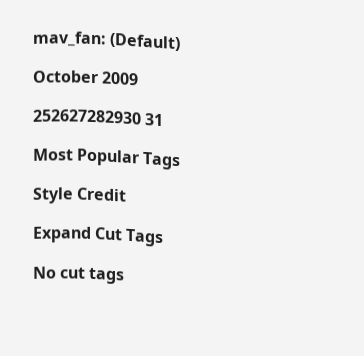mav_fan: (Default)

October 2009

252627282930 31

Most Popular Tags

Style Credit

Expand Cut Tags

No cut tags